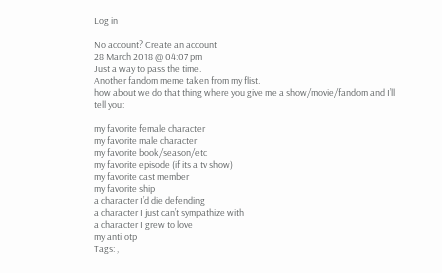Log in

No account? Create an account
28 March 2018 @ 04:07 pm
Just a way to pass the time.
Another fandom meme taken from my flist.
how about we do that thing where you give me a show/movie/fandom and I’ll tell you:

my favorite female character
my favorite male character
my favorite book/season/etc
my favorite episode (if its a tv show)
my favorite cast member
my favorite ship
a character I’d die defending
a character I just can’t sympathize with
a character I grew to love
my anti otp
Tags: ,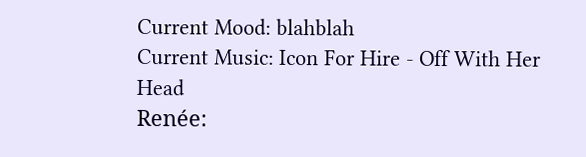Current Mood: blahblah
Current Music: Icon For Hire - Off With Her Head
Renée: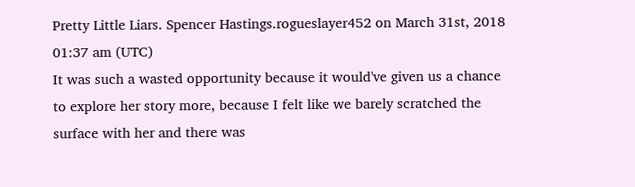Pretty Little Liars. Spencer Hastings.rogueslayer452 on March 31st, 2018 01:37 am (UTC)
It was such a wasted opportunity because it would've given us a chance to explore her story more, because I felt like we barely scratched the surface with her and there was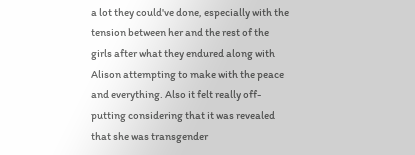a lot they could've done, especially with the tension between her and the rest of the girls after what they endured along with Alison attempting to make with the peace and everything. Also it felt really off-putting considering that it was revealed that she was transgender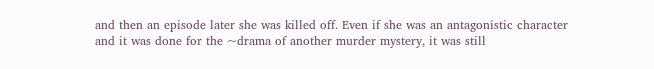and then an episode later she was killed off. Even if she was an antagonistic character and it was done for the ~drama of another murder mystery, it was still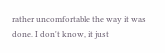rather uncomfortable the way it was done. I don't know, it just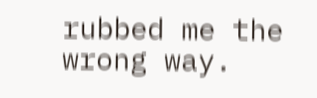rubbed me the wrong way.